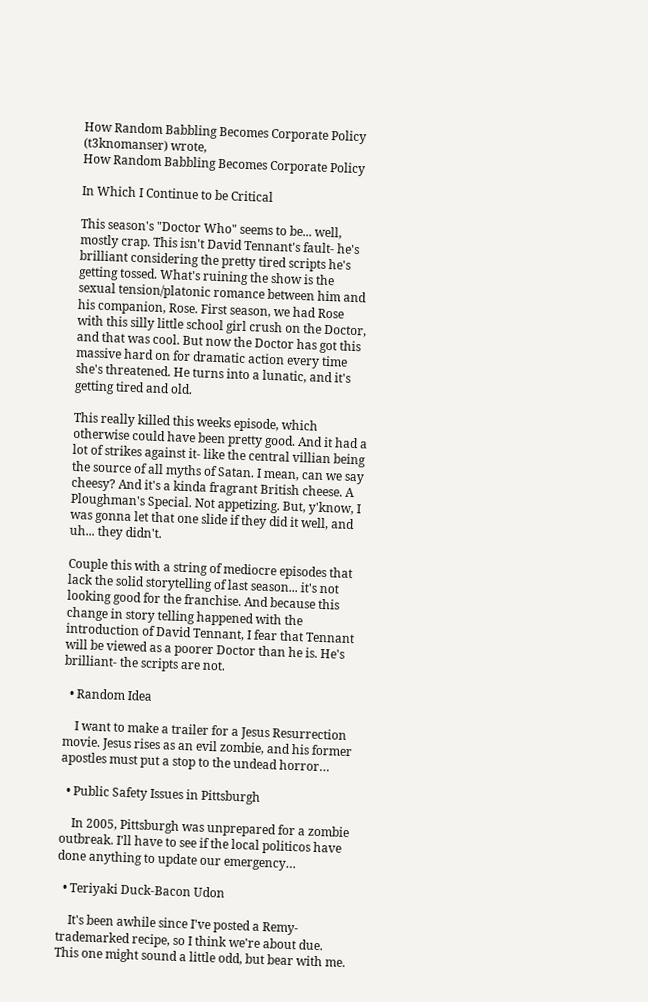How Random Babbling Becomes Corporate Policy (t3knomanser) wrote,
How Random Babbling Becomes Corporate Policy

In Which I Continue to be Critical

This season's "Doctor Who" seems to be... well, mostly crap. This isn't David Tennant's fault- he's brilliant considering the pretty tired scripts he's getting tossed. What's ruining the show is the sexual tension/platonic romance between him and his companion, Rose. First season, we had Rose with this silly little school girl crush on the Doctor, and that was cool. But now the Doctor has got this massive hard on for dramatic action every time she's threatened. He turns into a lunatic, and it's getting tired and old.

This really killed this weeks episode, which otherwise could have been pretty good. And it had a lot of strikes against it- like the central villian being the source of all myths of Satan. I mean, can we say cheesy? And it's a kinda fragrant British cheese. A Ploughman's Special. Not appetizing. But, y'know, I was gonna let that one slide if they did it well, and uh... they didn't.

Couple this with a string of mediocre episodes that lack the solid storytelling of last season... it's not looking good for the franchise. And because this change in story telling happened with the introduction of David Tennant, I fear that Tennant will be viewed as a poorer Doctor than he is. He's brilliant- the scripts are not.

  • Random Idea

    I want to make a trailer for a Jesus Resurrection movie. Jesus rises as an evil zombie, and his former apostles must put a stop to the undead horror…

  • Public Safety Issues in Pittsburgh

    In 2005, Pittsburgh was unprepared for a zombie outbreak. I'll have to see if the local politicos have done anything to update our emergency…

  • Teriyaki Duck-Bacon Udon

    It's been awhile since I've posted a Remy-trademarked recipe, so I think we're about due. This one might sound a little odd, but bear with me.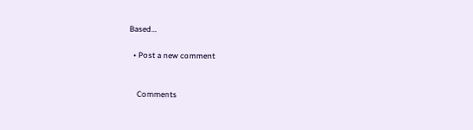Based…

  • Post a new comment


    Comments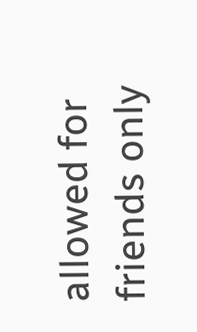allowed for friends only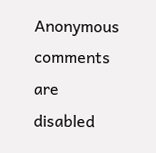Anonymous comments are disabled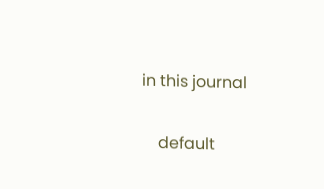in this journal

    default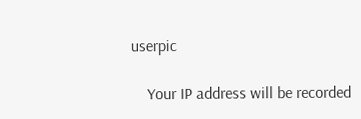userpic

    Your IP address will be recorded